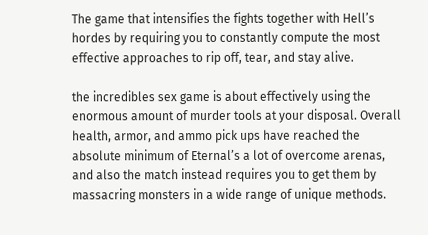The game that intensifies the fights together with Hell’s hordes by requiring you to constantly compute the most effective approaches to rip off, tear, and stay alive.

the incredibles sex game is about effectively using the enormous amount of murder tools at your disposal. Overall health, armor, and ammo pick ups have reached the absolute minimum of Eternal’s a lot of overcome arenas, and also the match instead requires you to get them by massacring monsters in a wide range of unique methods.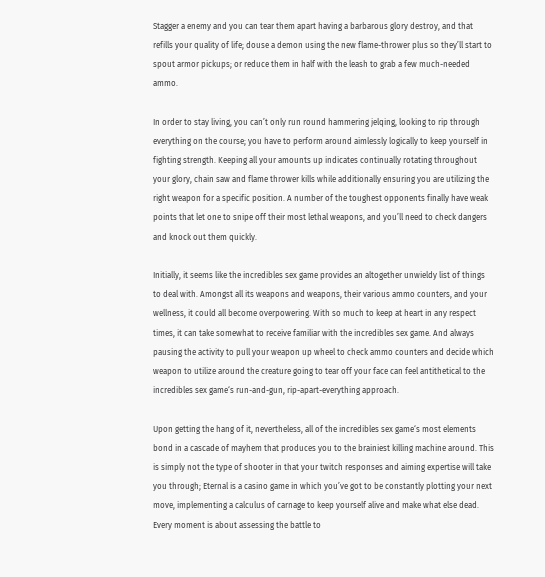Stagger a enemy and you can tear them apart having a barbarous glory destroy, and that refills your quality of life; douse a demon using the new flame-thrower plus so they’ll start to spout armor pickups; or reduce them in half with the leash to grab a few much-needed ammo.

In order to stay living, you can’t only run round hammering jelqing, looking to rip through everything on the course; you have to perform around aimlessly logically to keep yourself in fighting strength. Keeping all your amounts up indicates continually rotating throughout your glory, chain saw and flame thrower kills while additionally ensuring you are utilizing the right weapon for a specific position. A number of the toughest opponents finally have weak points that let one to snipe off their most lethal weapons, and you’ll need to check dangers and knock out them quickly.

Initially, it seems like the incredibles sex game provides an altogether unwieldy list of things to deal with. Amongst all its weapons and weapons, their various ammo counters, and your wellness, it could all become overpowering. With so much to keep at heart in any respect times, it can take somewhat to receive familiar with the incredibles sex game. And always pausing the activity to pull your weapon up wheel to check ammo counters and decide which weapon to utilize around the creature going to tear off your face can feel antithetical to the incredibles sex game‘s run-and-gun, rip-apart-everything approach.

Upon getting the hang of it, nevertheless, all of the incredibles sex game‘s most elements bond in a cascade of mayhem that produces you to the brainiest killing machine around. This is simply not the type of shooter in that your twitch responses and aiming expertise will take you through; Eternal is a casino game in which you’ve got to be constantly plotting your next move, implementing a calculus of carnage to keep yourself alive and make what else dead. Every moment is about assessing the battle to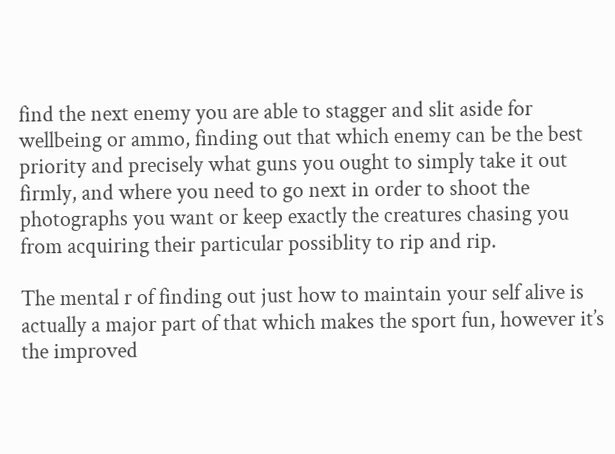find the next enemy you are able to stagger and slit aside for wellbeing or ammo, finding out that which enemy can be the best priority and precisely what guns you ought to simply take it out firmly, and where you need to go next in order to shoot the photographs you want or keep exactly the creatures chasing you from acquiring their particular possiblity to rip and rip.

The mental r of finding out just how to maintain your self alive is actually a major part of that which makes the sport fun, however it’s the improved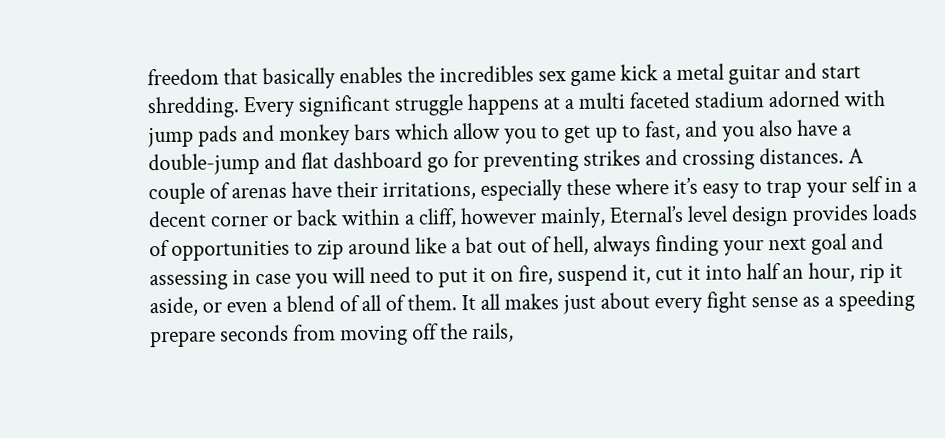freedom that basically enables the incredibles sex game kick a metal guitar and start shredding. Every significant struggle happens at a multi faceted stadium adorned with jump pads and monkey bars which allow you to get up to fast, and you also have a double-jump and flat dashboard go for preventing strikes and crossing distances. A couple of arenas have their irritations, especially these where it’s easy to trap your self in a decent corner or back within a cliff, however mainly, Eternal’s level design provides loads of opportunities to zip around like a bat out of hell, always finding your next goal and assessing in case you will need to put it on fire, suspend it, cut it into half an hour, rip it aside, or even a blend of all of them. It all makes just about every fight sense as a speeding prepare seconds from moving off the rails,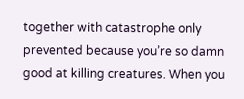together with catastrophe only prevented because you’re so damn good at killing creatures. When you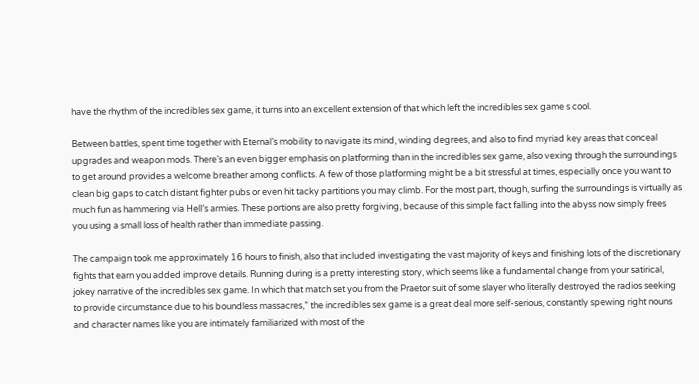have the rhythm of the incredibles sex game, it turns into an excellent extension of that which left the incredibles sex game s cool.

Between battles, spent time together with Eternal’s mobility to navigate its mind, winding degrees, and also to find myriad key areas that conceal upgrades and weapon mods. There’s an even bigger emphasis on platforming than in the incredibles sex game, also vexing through the surroundings to get around provides a welcome breather among conflicts. A few of those platforming might be a bit stressful at times, especially once you want to clean big gaps to catch distant fighter pubs or even hit tacky partitions you may climb. For the most part, though, surfing the surroundings is virtually as much fun as hammering via Hell’s armies. These portions are also pretty forgiving, because of this simple fact falling into the abyss now simply frees you using a small loss of health rather than immediate passing.

The campaign took me approximately 16 hours to finish, also that included investigating the vast majority of keys and finishing lots of the discretionary fights that earn you added improve details. Running during is a pretty interesting story, which seems like a fundamental change from your satirical, jokey narrative of the incredibles sex game. In which that match set you from the Praetor suit of some slayer who literally destroyed the radios seeking to provide circumstance due to his boundless massacres,” the incredibles sex game is a great deal more self-serious, constantly spewing right nouns and character names like you are intimately familiarized with most of the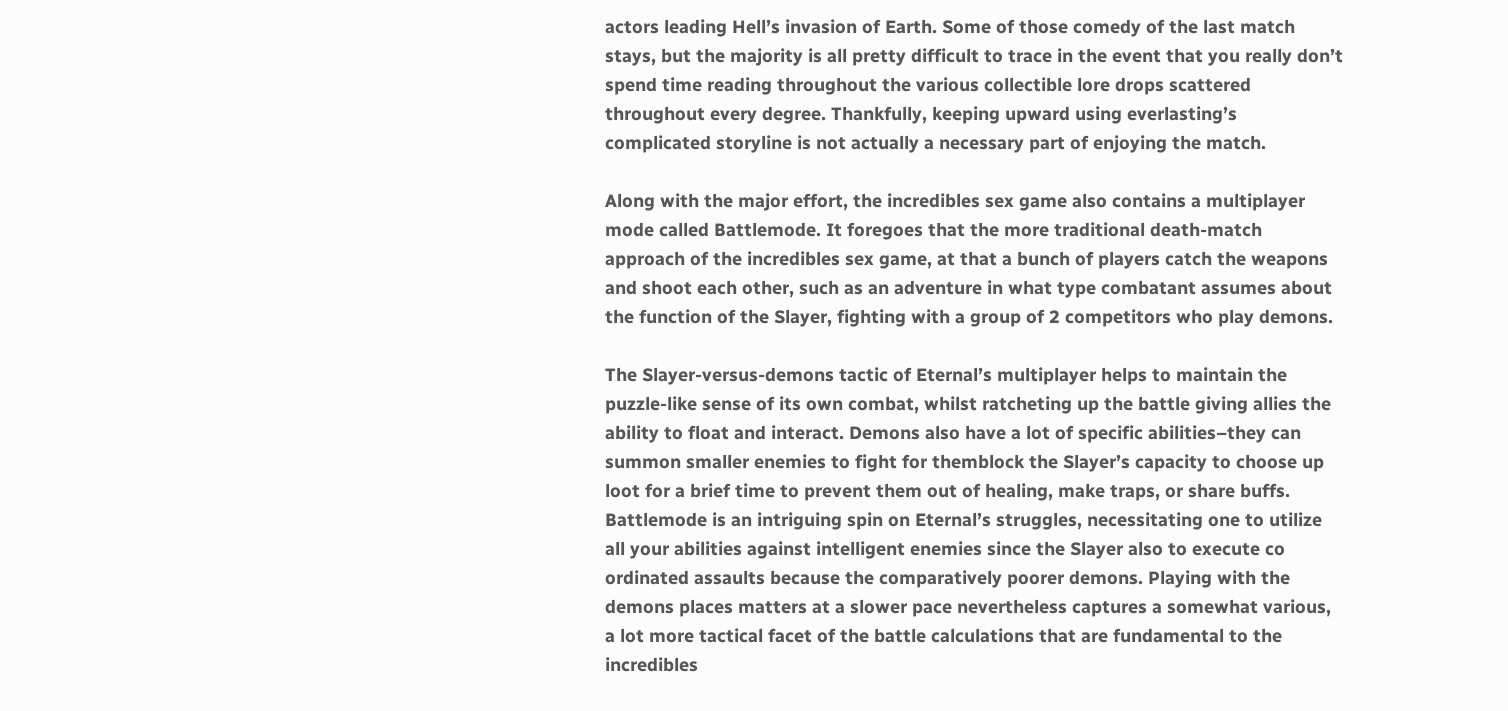actors leading Hell’s invasion of Earth. Some of those comedy of the last match stays, but the majority is all pretty difficult to trace in the event that you really don’t spend time reading throughout the various collectible lore drops scattered throughout every degree. Thankfully, keeping upward using everlasting’s complicated storyline is not actually a necessary part of enjoying the match.

Along with the major effort, the incredibles sex game also contains a multiplayer mode called Battlemode. It foregoes that the more traditional death-match approach of the incredibles sex game, at that a bunch of players catch the weapons and shoot each other, such as an adventure in what type combatant assumes about the function of the Slayer, fighting with a group of 2 competitors who play demons.

The Slayer-versus-demons tactic of Eternal’s multiplayer helps to maintain the puzzle-like sense of its own combat, whilst ratcheting up the battle giving allies the ability to float and interact. Demons also have a lot of specific abilities–they can summon smaller enemies to fight for themblock the Slayer’s capacity to choose up loot for a brief time to prevent them out of healing, make traps, or share buffs. Battlemode is an intriguing spin on Eternal’s struggles, necessitating one to utilize all your abilities against intelligent enemies since the Slayer also to execute co ordinated assaults because the comparatively poorer demons. Playing with the demons places matters at a slower pace nevertheless captures a somewhat various, a lot more tactical facet of the battle calculations that are fundamental to the incredibles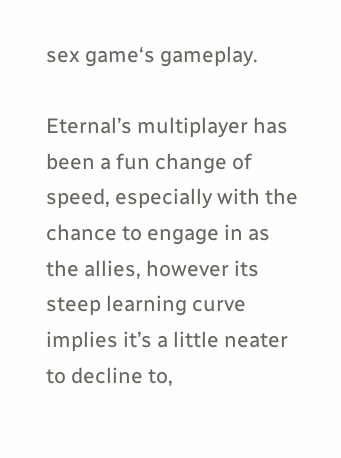sex game‘s gameplay.

Eternal’s multiplayer has been a fun change of speed, especially with the chance to engage in as the allies, however its steep learning curve implies it’s a little neater to decline to,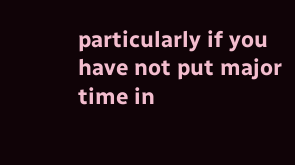particularly if you have not put major time in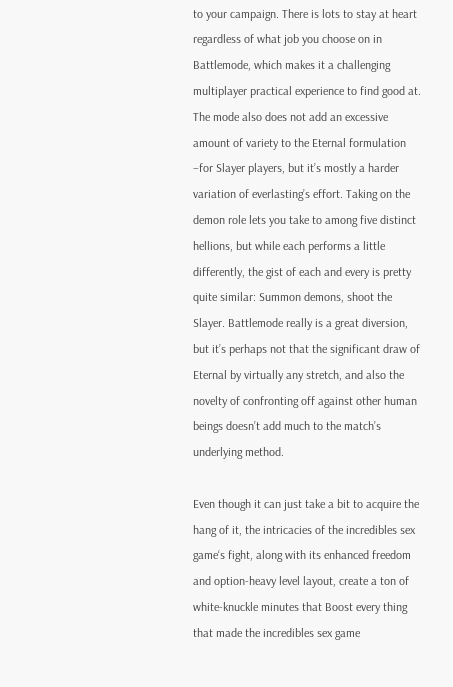to your campaign. There is lots to stay at heart regardless of what job you choose on in Battlemode, which makes it a challenging multiplayer practical experience to find good at. The mode also does not add an excessive amount of variety to the Eternal formulation –for Slayer players, but it’s mostly a harder variation of everlasting’s effort. Taking on the demon role lets you take to among five distinct hellions, but while each performs a little differently, the gist of each and every is pretty quite similar: Summon demons, shoot the Slayer. Battlemode really is a great diversion, but it’s perhaps not that the significant draw of Eternal by virtually any stretch, and also the novelty of confronting off against other human beings doesn’t add much to the match’s underlying method.

Even though it can just take a bit to acquire the hang of it, the intricacies of the incredibles sex game‘s fight, along with its enhanced freedom and option-heavy level layout, create a ton of white-knuckle minutes that Boost every thing that made the incredibles sex game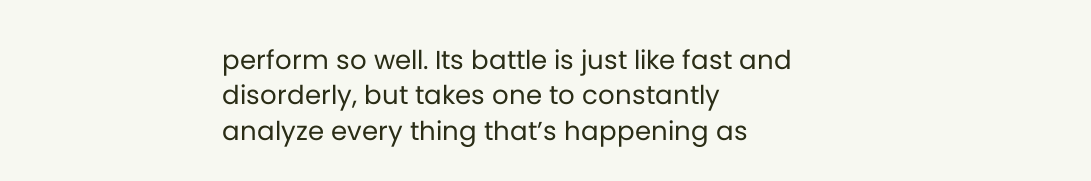perform so well. Its battle is just like fast and disorderly, but takes one to constantly analyze every thing that’s happening as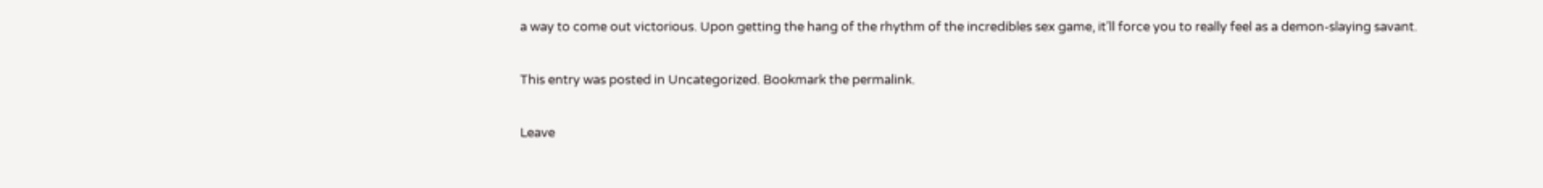a way to come out victorious. Upon getting the hang of the rhythm of the incredibles sex game, it’ll force you to really feel as a demon-slaying savant.

This entry was posted in Uncategorized. Bookmark the permalink.

Leave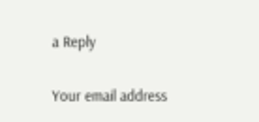a Reply

Your email address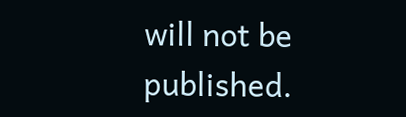will not be published.